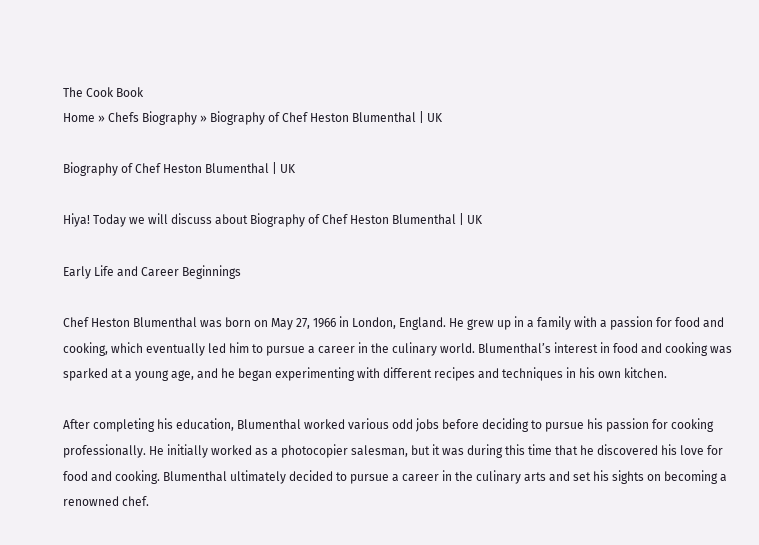The Cook Book
Home » Chefs Biography » Biography of Chef Heston Blumenthal | UK

Biography of Chef Heston Blumenthal | UK

Hiya! Today we will discuss about Biography of Chef Heston Blumenthal | UK

Early Life and Career Beginnings

Chef Heston Blumenthal was born on May 27, 1966 in London, England. He grew up in a family with a passion for food and cooking, which eventually led him to pursue a career in the culinary world. Blumenthal’s interest in food and cooking was sparked at a young age, and he began experimenting with different recipes and techniques in his own kitchen.

After completing his education, Blumenthal worked various odd jobs before deciding to pursue his passion for cooking professionally. He initially worked as a photocopier salesman, but it was during this time that he discovered his love for food and cooking. Blumenthal ultimately decided to pursue a career in the culinary arts and set his sights on becoming a renowned chef.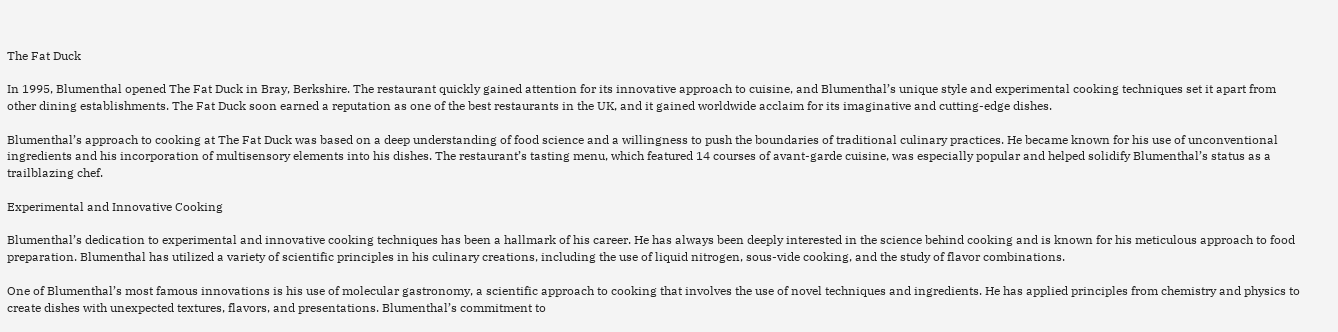The Fat Duck

In 1995, Blumenthal opened The Fat Duck in Bray, Berkshire. The restaurant quickly gained attention for its innovative approach to cuisine, and Blumenthal’s unique style and experimental cooking techniques set it apart from other dining establishments. The Fat Duck soon earned a reputation as one of the best restaurants in the UK, and it gained worldwide acclaim for its imaginative and cutting-edge dishes.

Blumenthal’s approach to cooking at The Fat Duck was based on a deep understanding of food science and a willingness to push the boundaries of traditional culinary practices. He became known for his use of unconventional ingredients and his incorporation of multisensory elements into his dishes. The restaurant’s tasting menu, which featured 14 courses of avant-garde cuisine, was especially popular and helped solidify Blumenthal’s status as a trailblazing chef.

Experimental and Innovative Cooking

Blumenthal’s dedication to experimental and innovative cooking techniques has been a hallmark of his career. He has always been deeply interested in the science behind cooking and is known for his meticulous approach to food preparation. Blumenthal has utilized a variety of scientific principles in his culinary creations, including the use of liquid nitrogen, sous-vide cooking, and the study of flavor combinations.

One of Blumenthal’s most famous innovations is his use of molecular gastronomy, a scientific approach to cooking that involves the use of novel techniques and ingredients. He has applied principles from chemistry and physics to create dishes with unexpected textures, flavors, and presentations. Blumenthal’s commitment to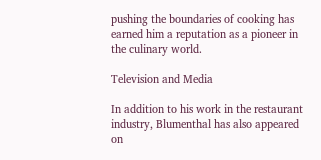pushing the boundaries of cooking has earned him a reputation as a pioneer in the culinary world.

Television and Media

In addition to his work in the restaurant industry, Blumenthal has also appeared on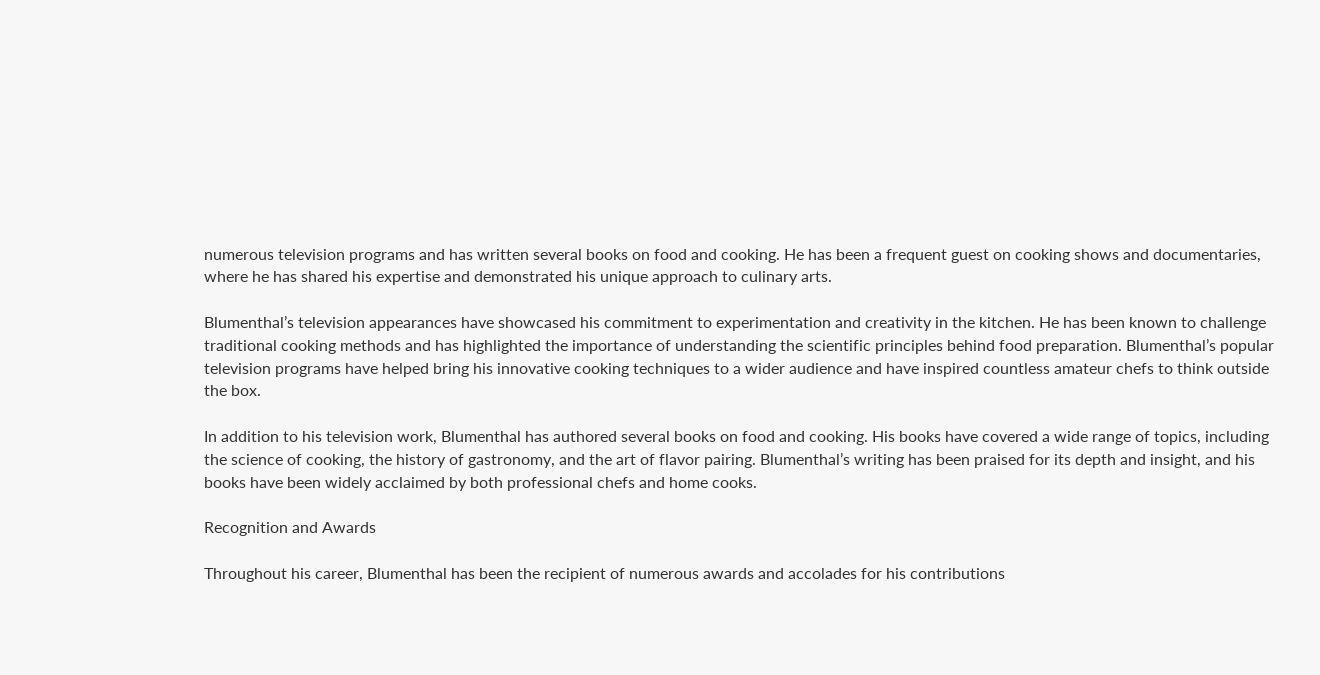numerous television programs and has written several books on food and cooking. He has been a frequent guest on cooking shows and documentaries, where he has shared his expertise and demonstrated his unique approach to culinary arts.

Blumenthal’s television appearances have showcased his commitment to experimentation and creativity in the kitchen. He has been known to challenge traditional cooking methods and has highlighted the importance of understanding the scientific principles behind food preparation. Blumenthal’s popular television programs have helped bring his innovative cooking techniques to a wider audience and have inspired countless amateur chefs to think outside the box.

In addition to his television work, Blumenthal has authored several books on food and cooking. His books have covered a wide range of topics, including the science of cooking, the history of gastronomy, and the art of flavor pairing. Blumenthal’s writing has been praised for its depth and insight, and his books have been widely acclaimed by both professional chefs and home cooks.

Recognition and Awards

Throughout his career, Blumenthal has been the recipient of numerous awards and accolades for his contributions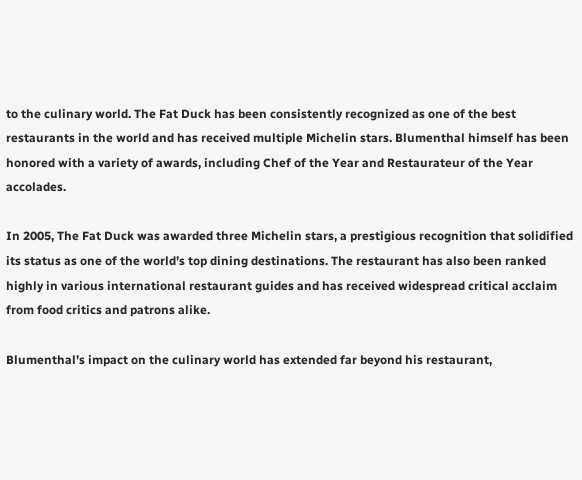to the culinary world. The Fat Duck has been consistently recognized as one of the best restaurants in the world and has received multiple Michelin stars. Blumenthal himself has been honored with a variety of awards, including Chef of the Year and Restaurateur of the Year accolades.

In 2005, The Fat Duck was awarded three Michelin stars, a prestigious recognition that solidified its status as one of the world’s top dining destinations. The restaurant has also been ranked highly in various international restaurant guides and has received widespread critical acclaim from food critics and patrons alike.

Blumenthal’s impact on the culinary world has extended far beyond his restaurant,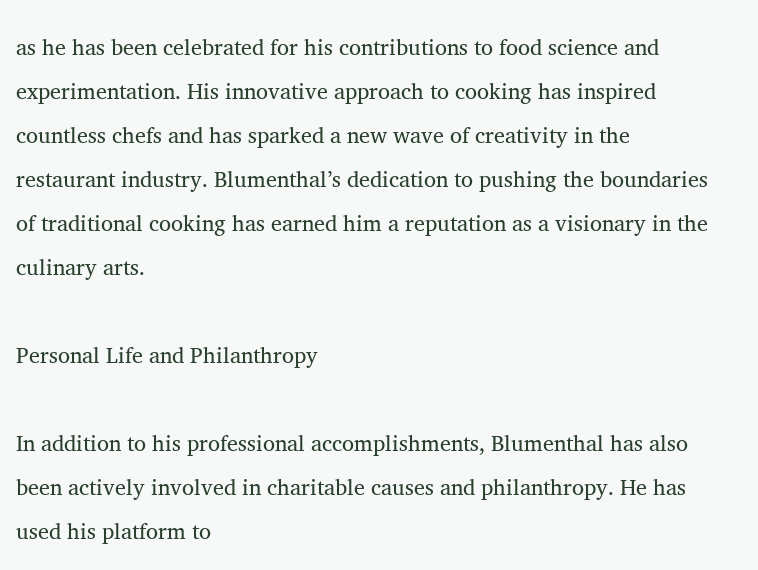as he has been celebrated for his contributions to food science and experimentation. His innovative approach to cooking has inspired countless chefs and has sparked a new wave of creativity in the restaurant industry. Blumenthal’s dedication to pushing the boundaries of traditional cooking has earned him a reputation as a visionary in the culinary arts.

Personal Life and Philanthropy

In addition to his professional accomplishments, Blumenthal has also been actively involved in charitable causes and philanthropy. He has used his platform to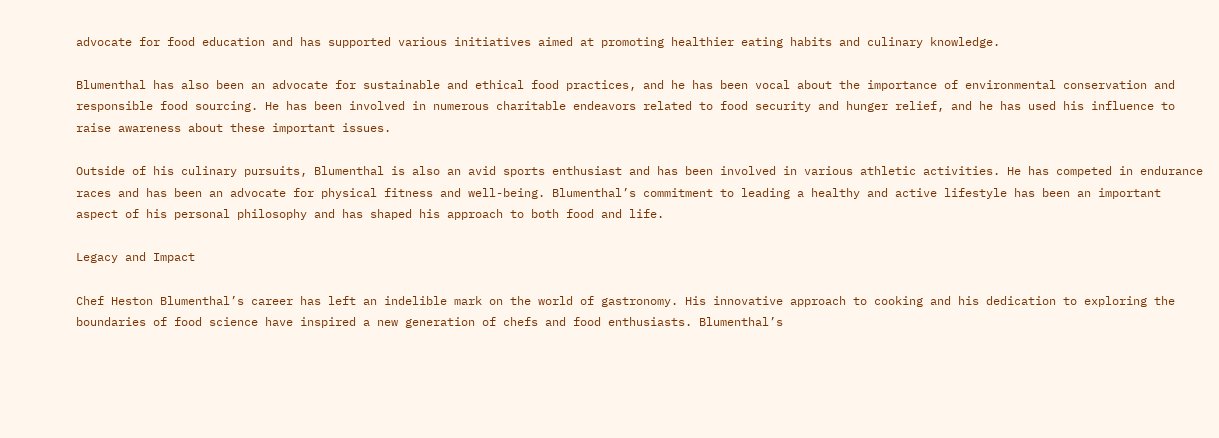advocate for food education and has supported various initiatives aimed at promoting healthier eating habits and culinary knowledge.

Blumenthal has also been an advocate for sustainable and ethical food practices, and he has been vocal about the importance of environmental conservation and responsible food sourcing. He has been involved in numerous charitable endeavors related to food security and hunger relief, and he has used his influence to raise awareness about these important issues.

Outside of his culinary pursuits, Blumenthal is also an avid sports enthusiast and has been involved in various athletic activities. He has competed in endurance races and has been an advocate for physical fitness and well-being. Blumenthal’s commitment to leading a healthy and active lifestyle has been an important aspect of his personal philosophy and has shaped his approach to both food and life.

Legacy and Impact

Chef Heston Blumenthal’s career has left an indelible mark on the world of gastronomy. His innovative approach to cooking and his dedication to exploring the boundaries of food science have inspired a new generation of chefs and food enthusiasts. Blumenthal’s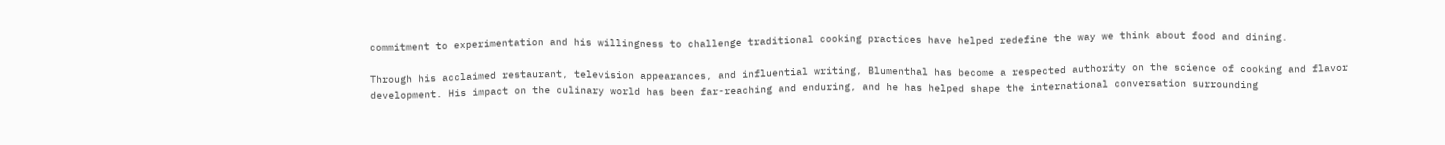commitment to experimentation and his willingness to challenge traditional cooking practices have helped redefine the way we think about food and dining.

Through his acclaimed restaurant, television appearances, and influential writing, Blumenthal has become a respected authority on the science of cooking and flavor development. His impact on the culinary world has been far-reaching and enduring, and he has helped shape the international conversation surrounding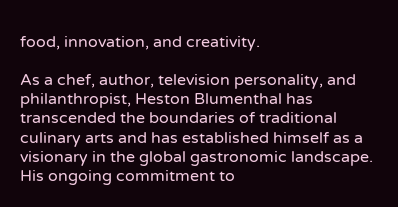food, innovation, and creativity.

As a chef, author, television personality, and philanthropist, Heston Blumenthal has transcended the boundaries of traditional culinary arts and has established himself as a visionary in the global gastronomic landscape. His ongoing commitment to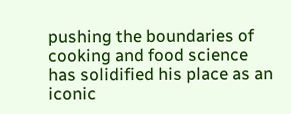pushing the boundaries of cooking and food science has solidified his place as an iconic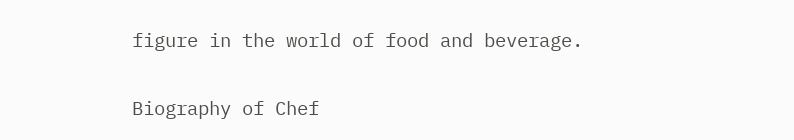figure in the world of food and beverage.

Biography of Chef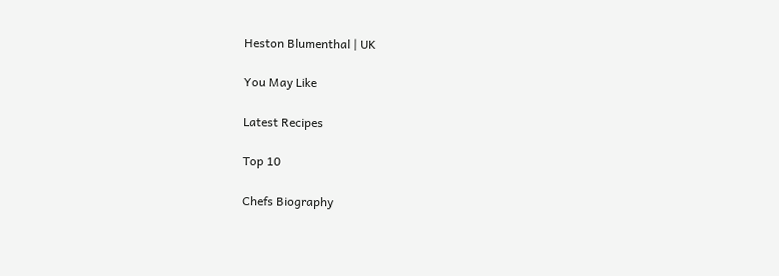Heston Blumenthal | UK

You May Like

Latest Recipes

Top 10

Chefs Biography